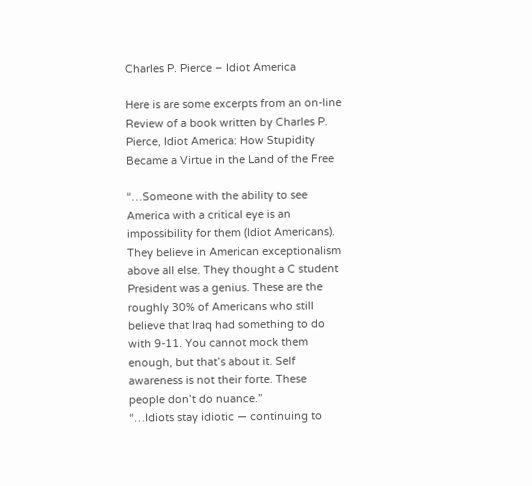Charles P. Pierce – Idiot America

Here is are some excerpts from an on-line Review of a book written by Charles P. Pierce, Idiot America: How Stupidity Became a Virtue in the Land of the Free

“…Someone with the ability to see America with a critical eye is an impossibility for them (Idiot Americans). They believe in American exceptionalism above all else. They thought a C student President was a genius. These are the roughly 30% of Americans who still believe that Iraq had something to do with 9-11. You cannot mock them enough, but that’s about it. Self awareness is not their forte. These people don’t do nuance.”
“…Idiots stay idiotic — continuing to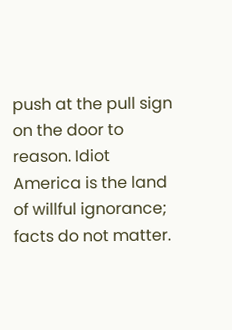push at the pull sign on the door to reason. Idiot America is the land of willful ignorance; facts do not matter.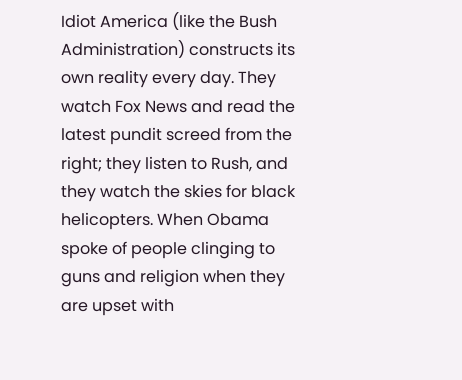Idiot America (like the Bush Administration) constructs its own reality every day. They watch Fox News and read the latest pundit screed from the right; they listen to Rush, and they watch the skies for black helicopters. When Obama spoke of people clinging to guns and religion when they are upset with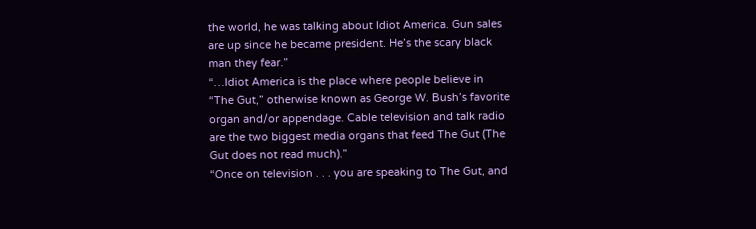the world, he was talking about Idiot America. Gun sales are up since he became president. He’s the scary black man they fear.”
“…Idiot America is the place where people believe in “The Gut,” otherwise known as George W. Bush’s favorite organ and/or appendage. Cable television and talk radio are the two biggest media organs that feed The Gut (The Gut does not read much).”
“Once on television . . . you are speaking to The Gut, and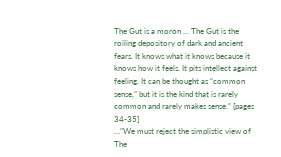The Gut is a moron … The Gut is the roiling depository of dark and ancient fears. It knows what it knows because it knows how it feels. It pits intellect against feeling. It can be thought as “common sense,” but it is the kind that is rarely common and rarely makes sense.” [pages 34-35]
…”We must reject the simplistic view of The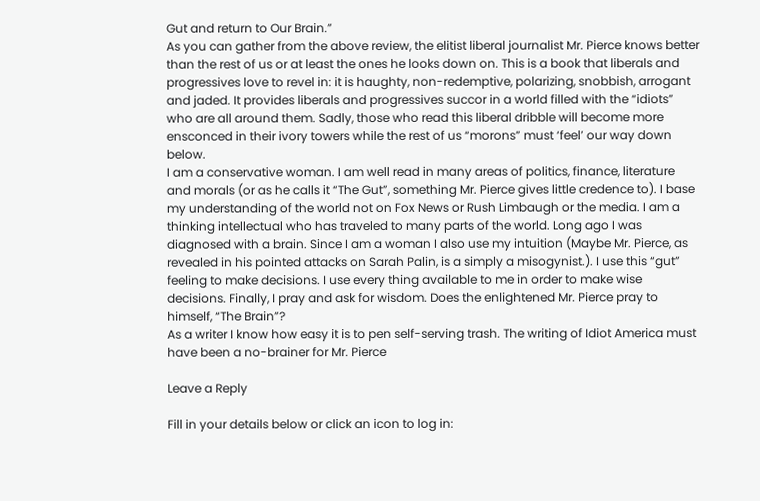Gut and return to Our Brain.”
As you can gather from the above review, the elitist liberal journalist Mr. Pierce knows better than the rest of us or at least the ones he looks down on. This is a book that liberals and progressives love to revel in: it is haughty, non-redemptive, polarizing, snobbish, arrogant and jaded. It provides liberals and progressives succor in a world filled with the “idiots” who are all around them. Sadly, those who read this liberal dribble will become more ensconced in their ivory towers while the rest of us “morons” must ‘feel’ our way down below.
I am a conservative woman. I am well read in many areas of politics, finance, literature and morals (or as he calls it “The Gut”, something Mr. Pierce gives little credence to). I base my understanding of the world not on Fox News or Rush Limbaugh or the media. I am a thinking intellectual who has traveled to many parts of the world. Long ago I was diagnosed with a brain. Since I am a woman I also use my intuition (Maybe Mr. Pierce, as revealed in his pointed attacks on Sarah Palin, is a simply a misogynist.). I use this “gut” feeling to make decisions. I use every thing available to me in order to make wise decisions. Finally, I pray and ask for wisdom. Does the enlightened Mr. Pierce pray to himself, “The Brain”?
As a writer I know how easy it is to pen self-serving trash. The writing of Idiot America must have been a no-brainer for Mr. Pierce

Leave a Reply

Fill in your details below or click an icon to log in: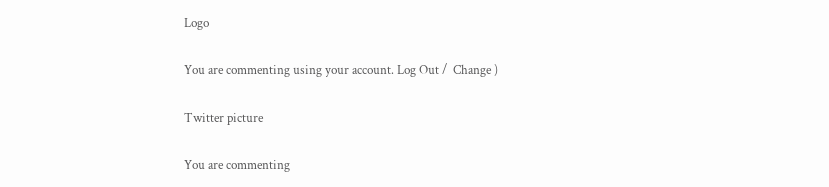Logo

You are commenting using your account. Log Out /  Change )

Twitter picture

You are commenting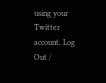using your Twitter account. Log Out /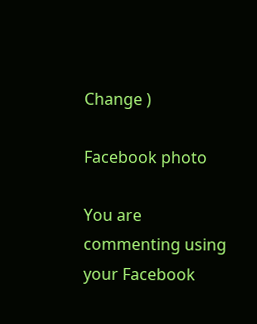Change )

Facebook photo

You are commenting using your Facebook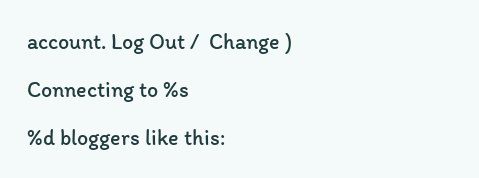account. Log Out /  Change )

Connecting to %s

%d bloggers like this: